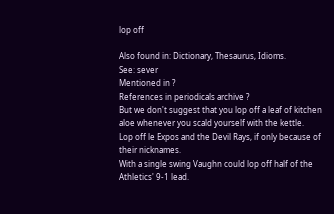lop off

Also found in: Dictionary, Thesaurus, Idioms.
See: sever
Mentioned in ?
References in periodicals archive ?
But we don't suggest that you lop off a leaf of kitchen aloe whenever you scald yourself with the kettle.
Lop off le Expos and the Devil Rays, if only because of their nicknames.
With a single swing Vaughn could lop off half of the Athletics' 9-1 lead.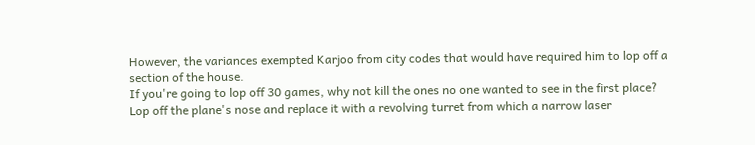However, the variances exempted Karjoo from city codes that would have required him to lop off a section of the house.
If you're going to lop off 30 games, why not kill the ones no one wanted to see in the first place?
Lop off the plane's nose and replace it with a revolving turret from which a narrow laser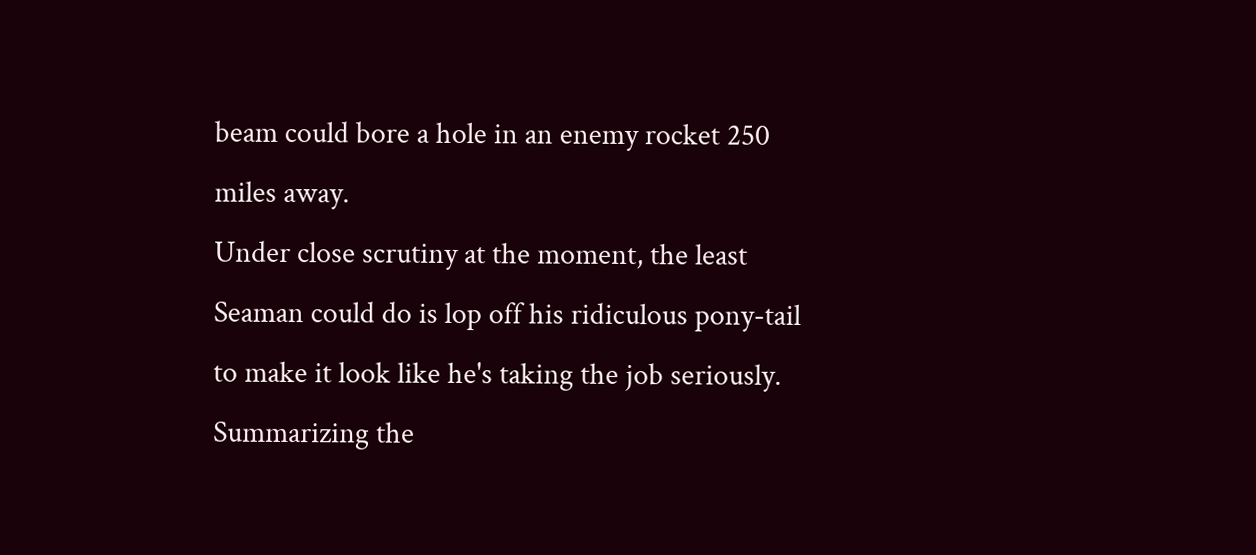beam could bore a hole in an enemy rocket 250 miles away.
Under close scrutiny at the moment, the least Seaman could do is lop off his ridiculous pony-tail to make it look like he's taking the job seriously.
Summarizing the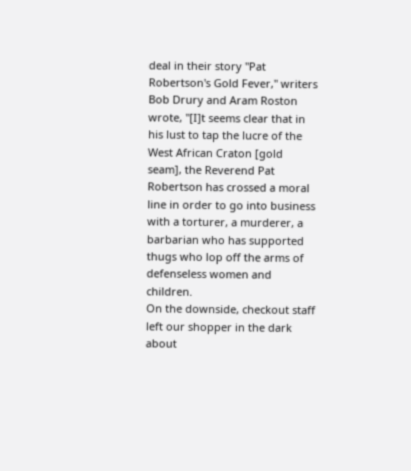deal in their story "Pat Robertson's Gold Fever," writers Bob Drury and Aram Roston wrote, "[I]t seems clear that in his lust to tap the lucre of the West African Craton [gold seam], the Reverend Pat Robertson has crossed a moral line in order to go into business with a torturer, a murderer, a barbarian who has supported thugs who lop off the arms of defenseless women and children.
On the downside, checkout staff left our shopper in the dark about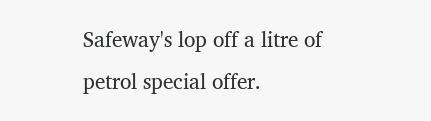Safeway's lop off a litre of petrol special offer.